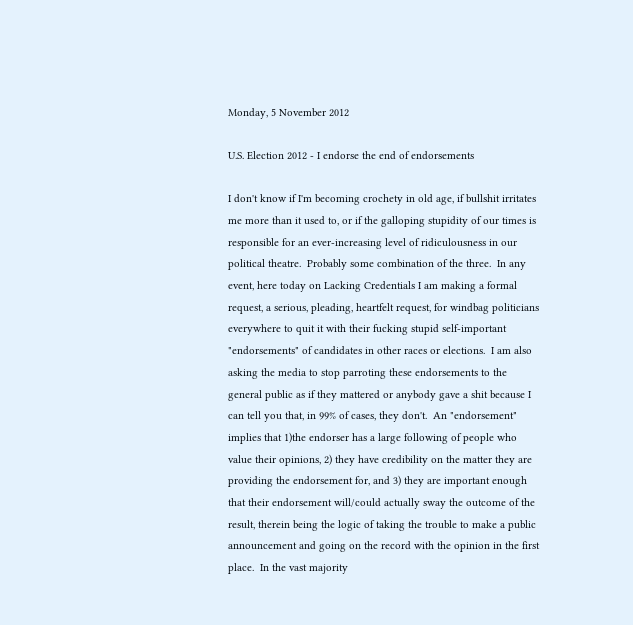Monday, 5 November 2012

U.S. Election 2012 - I endorse the end of endorsements

I don't know if I'm becoming crochety in old age, if bullshit irritates me more than it used to, or if the galloping stupidity of our times is responsible for an ever-increasing level of ridiculousness in our political theatre.  Probably some combination of the three.  In any event, here today on Lacking Credentials I am making a formal request, a serious, pleading, heartfelt request, for windbag politicians everywhere to quit it with their fucking stupid self-important "endorsements" of candidates in other races or elections.  I am also asking the media to stop parroting these endorsements to the general public as if they mattered or anybody gave a shit because I can tell you that, in 99% of cases, they don't.  An "endorsement" implies that 1)the endorser has a large following of people who value their opinions, 2) they have credibility on the matter they are providing the endorsement for, and 3) they are important enough that their endorsement will/could actually sway the outcome of the result, therein being the logic of taking the trouble to make a public announcement and going on the record with the opinion in the first place.  In the vast majority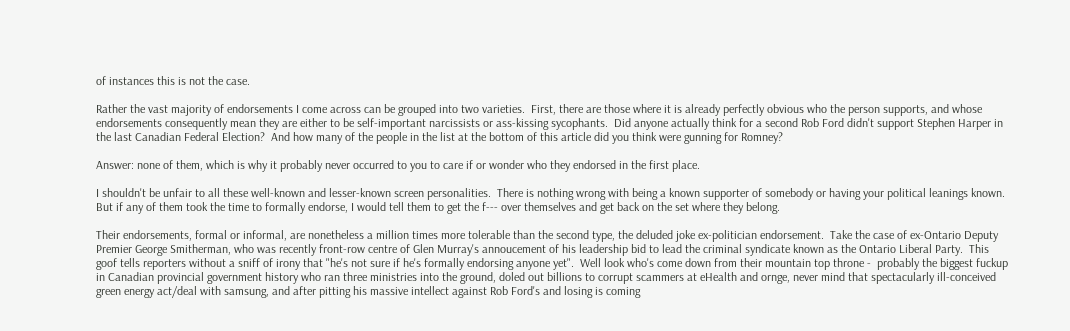of instances this is not the case.

Rather the vast majority of endorsements I come across can be grouped into two varieties.  First, there are those where it is already perfectly obvious who the person supports, and whose endorsements consequently mean they are either to be self-important narcissists or ass-kissing sycophants.  Did anyone actually think for a second Rob Ford didn't support Stephen Harper in the last Canadian Federal Election?  And how many of the people in the list at the bottom of this article did you think were gunning for Romney?

Answer: none of them, which is why it probably never occurred to you to care if or wonder who they endorsed in the first place.

I shouldn't be unfair to all these well-known and lesser-known screen personalities.  There is nothing wrong with being a known supporter of somebody or having your political leanings known.  But if any of them took the time to formally endorse, I would tell them to get the f--- over themselves and get back on the set where they belong.

Their endorsements, formal or informal, are nonetheless a million times more tolerable than the second type, the deluded joke ex-politician endorsement.  Take the case of ex-Ontario Deputy Premier George Smitherman, who was recently front-row centre of Glen Murray's annoucement of his leadership bid to lead the criminal syndicate known as the Ontario Liberal Party.  This goof tells reporters without a sniff of irony that "he's not sure if he's formally endorsing anyone yet".  Well look who's come down from their mountain top throne -  probably the biggest fuckup in Canadian provincial government history who ran three ministries into the ground, doled out billions to corrupt scammers at eHealth and ornge, never mind that spectacularly ill-conceived green energy act/deal with samsung, and after pitting his massive intellect against Rob Ford's and losing is coming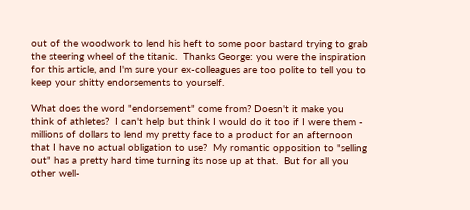out of the woodwork to lend his heft to some poor bastard trying to grab the steering wheel of the titanic.  Thanks George: you were the inspiration for this article, and I'm sure your ex-colleagues are too polite to tell you to keep your shitty endorsements to yourself.

What does the word "endorsement" come from? Doesn't it make you think of athletes?  I can't help but think I would do it too if I were them - millions of dollars to lend my pretty face to a product for an afternoon that I have no actual obligation to use?  My romantic opposition to "selling out" has a pretty hard time turning its nose up at that.  But for all you other well-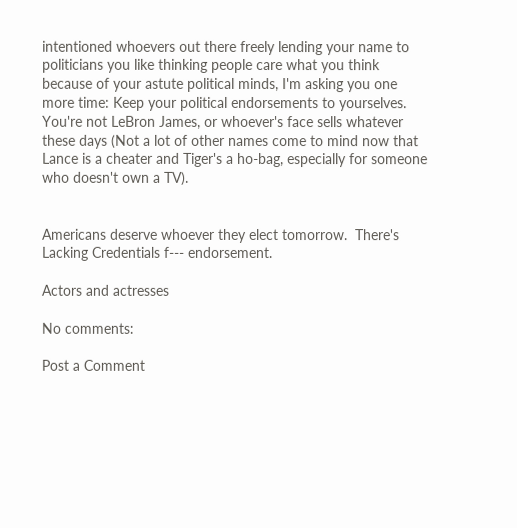intentioned whoevers out there freely lending your name to politicians you like thinking people care what you think because of your astute political minds, I'm asking you one more time: Keep your political endorsements to yourselves.  You're not LeBron James, or whoever's face sells whatever these days (Not a lot of other names come to mind now that Lance is a cheater and Tiger's a ho-bag, especially for someone who doesn't own a TV).


Americans deserve whoever they elect tomorrow.  There's Lacking Credentials f--- endorsement.

Actors and actresses

No comments:

Post a Comment